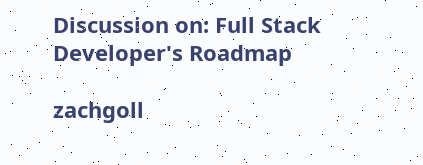Discussion on: Full Stack Developer's Roadmap

zachgoll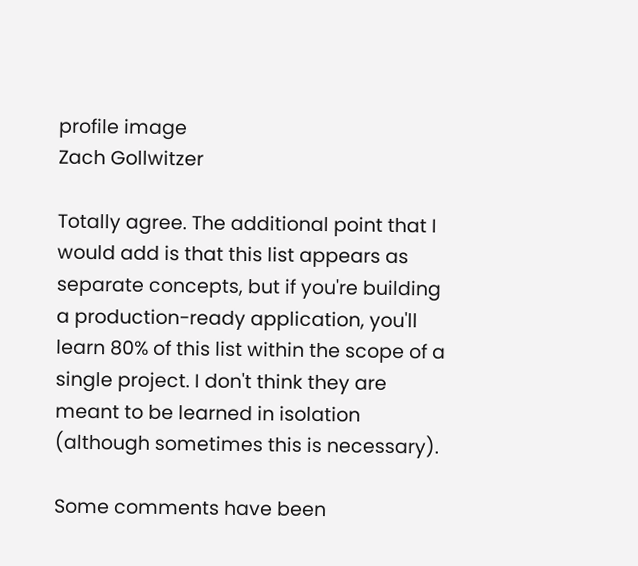profile image
Zach Gollwitzer

Totally agree. The additional point that I would add is that this list appears as separate concepts, but if you're building a production-ready application, you'll learn 80% of this list within the scope of a single project. I don't think they are meant to be learned in isolation (although sometimes this is necessary).

Some comments have been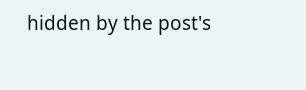hidden by the post's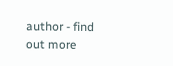author - find out more